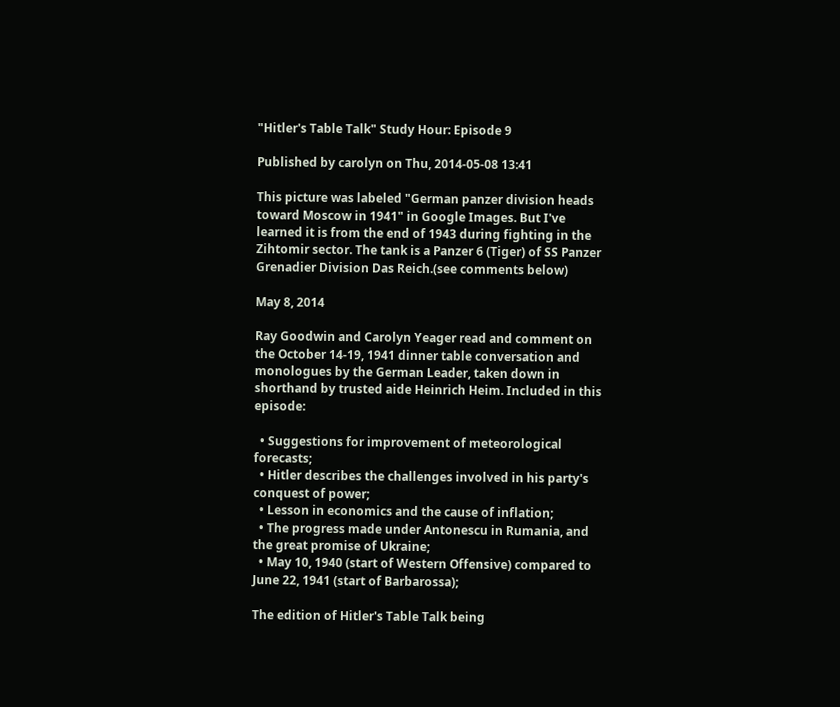"Hitler's Table Talk" Study Hour: Episode 9

Published by carolyn on Thu, 2014-05-08 13:41

This picture was labeled "German panzer division heads toward Moscow in 1941" in Google Images. But I've learned it is from the end of 1943 during fighting in the Zihtomir sector. The tank is a Panzer 6 (Tiger) of SS Panzer Grenadier Division Das Reich.(see comments below)

May 8, 2014

Ray Goodwin and Carolyn Yeager read and comment on the October 14-19, 1941 dinner table conversation and monologues by the German Leader, taken down in shorthand by trusted aide Heinrich Heim. Included in this episode:

  • Suggestions for improvement of meteorological forecasts;
  • Hitler describes the challenges involved in his party's conquest of power;
  • Lesson in economics and the cause of inflation;
  • The progress made under Antonescu in Rumania, and the great promise of Ukraine;
  • May 10, 1940 (start of Western Offensive) compared to June 22, 1941 (start of Barbarossa);

The edition of Hitler's Table Talk being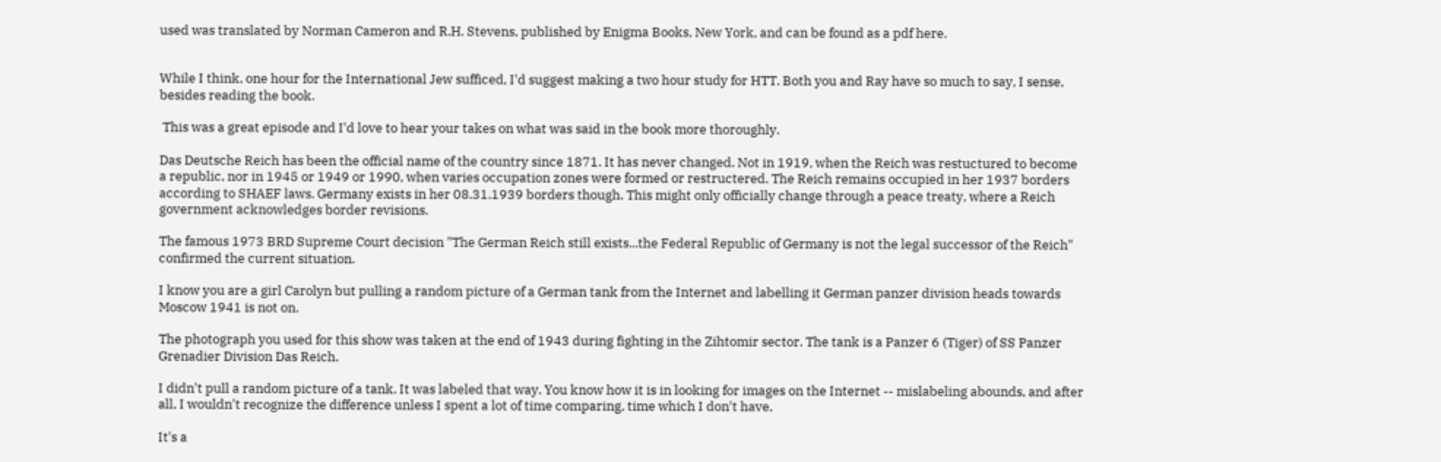used was translated by Norman Cameron and R.H. Stevens, published by Enigma Books, New York, and can be found as a pdf here.


While I think, one hour for the International Jew sufficed, I'd suggest making a two hour study for HTT. Both you and Ray have so much to say, I sense, besides reading the book.

 This was a great episode and I'd love to hear your takes on what was said in the book more thoroughly.

Das Deutsche Reich has been the official name of the country since 1871. It has never changed. Not in 1919, when the Reich was restuctured to become a republic, nor in 1945 or 1949 or 1990, when varies occupation zones were formed or restructered. The Reich remains occupied in her 1937 borders according to SHAEF laws. Germany exists in her 08.31.1939 borders though. This might only officially change through a peace treaty, where a Reich government acknowledges border revisions.

The famous 1973 BRD Supreme Court decision "The German Reich still exists...the Federal Republic of Germany is not the legal successor of the Reich" confirmed the current situation.

I know you are a girl Carolyn but pulling a random picture of a German tank from the Internet and labelling it German panzer division heads towards Moscow 1941 is not on.

The photograph you used for this show was taken at the end of 1943 during fighting in the Zihtomir sector. The tank is a Panzer 6 (Tiger) of SS Panzer Grenadier Division Das Reich.

I didn't pull a random picture of a tank. It was labeled that way. You know how it is in looking for images on the Internet -- mislabeling abounds, and after all, I wouldn't recognize the difference unless I spent a lot of time comparing, time which I don't have.

It's a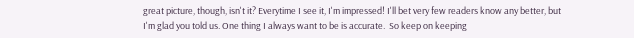great picture, though, isn't it? Everytime I see it, I'm impressed! I'll bet very few readers know any better, but I'm glad you told us. One thing I always want to be is accurate.  So keep on keeping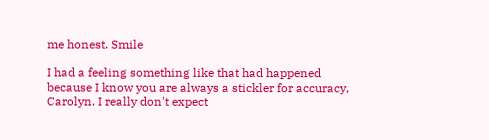me honest. Smile

I had a feeling something like that had happened because I know you are always a stickler for accuracy, Carolyn. I really don't expect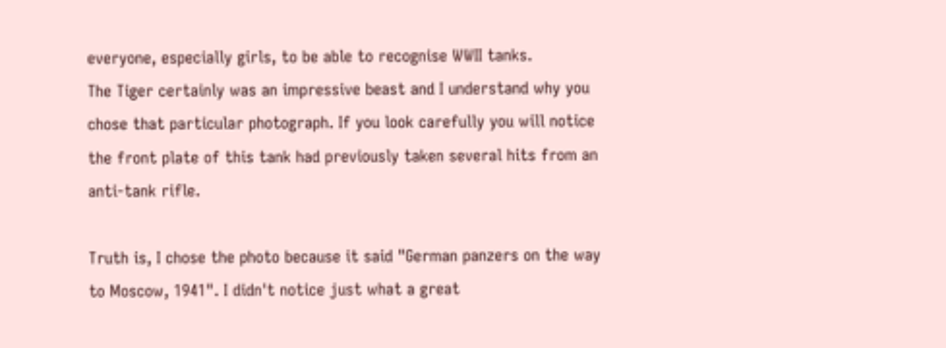everyone, especially girls, to be able to recognise WWII tanks.
The Tiger certainly was an impressive beast and I understand why you chose that particular photograph. If you look carefully you will notice the front plate of this tank had previously taken several hits from an anti-tank rifle.

Truth is, I chose the photo because it said "German panzers on the way to Moscow, 1941". I didn't notice just what a great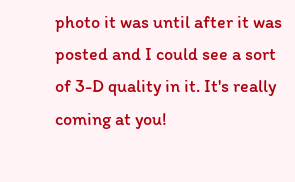photo it was until after it was posted and I could see a sort of 3-D quality in it. It's really coming at you!